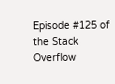Episode #125 of the Stack Overflow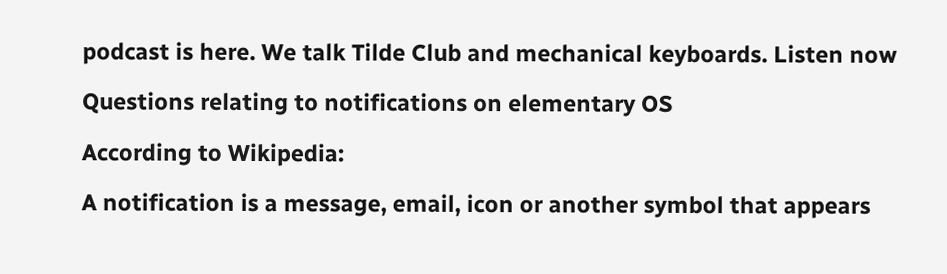podcast is here. We talk Tilde Club and mechanical keyboards. Listen now

Questions relating to notifications on elementary OS

According to Wikipedia:

A notification is a message, email, icon or another symbol that appears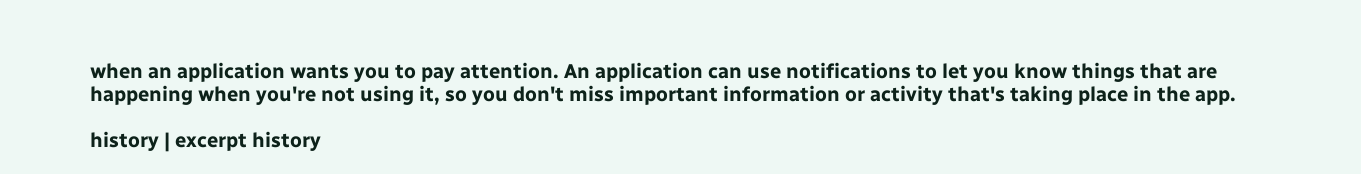when an application wants you to pay attention. An application can use notifications to let you know things that are happening when you're not using it, so you don't miss important information or activity that's taking place in the app.

history | excerpt history